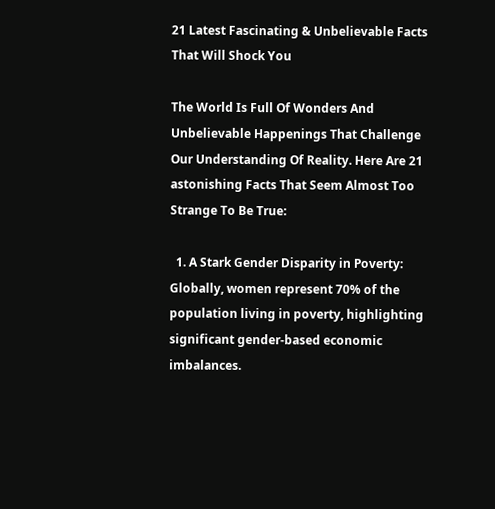21 Latest Fascinating & Unbelievable Facts That Will Shock You

The World Is Full Of Wonders And Unbelievable Happenings That Challenge Our Understanding Of Reality. Here Are 21 astonishing Facts That Seem Almost Too Strange To Be True:

  1. A Stark Gender Disparity in Poverty: Globally, women represent 70% of the population living in poverty, highlighting significant gender-based economic imbalances.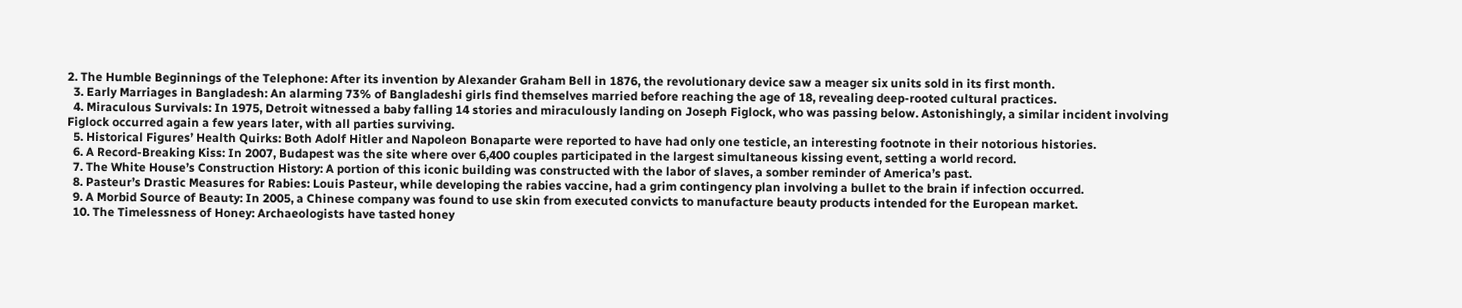2. The Humble Beginnings of the Telephone: After its invention by Alexander Graham Bell in 1876, the revolutionary device saw a meager six units sold in its first month.
  3. Early Marriages in Bangladesh: An alarming 73% of Bangladeshi girls find themselves married before reaching the age of 18, revealing deep-rooted cultural practices.
  4. Miraculous Survivals: In 1975, Detroit witnessed a baby falling 14 stories and miraculously landing on Joseph Figlock, who was passing below. Astonishingly, a similar incident involving Figlock occurred again a few years later, with all parties surviving.
  5. Historical Figures’ Health Quirks: Both Adolf Hitler and Napoleon Bonaparte were reported to have had only one testicle, an interesting footnote in their notorious histories.
  6. A Record-Breaking Kiss: In 2007, Budapest was the site where over 6,400 couples participated in the largest simultaneous kissing event, setting a world record.
  7. The White House’s Construction History: A portion of this iconic building was constructed with the labor of slaves, a somber reminder of America’s past.
  8. Pasteur’s Drastic Measures for Rabies: Louis Pasteur, while developing the rabies vaccine, had a grim contingency plan involving a bullet to the brain if infection occurred.
  9. A Morbid Source of Beauty: In 2005, a Chinese company was found to use skin from executed convicts to manufacture beauty products intended for the European market.
  10. The Timelessness of Honey: Archaeologists have tasted honey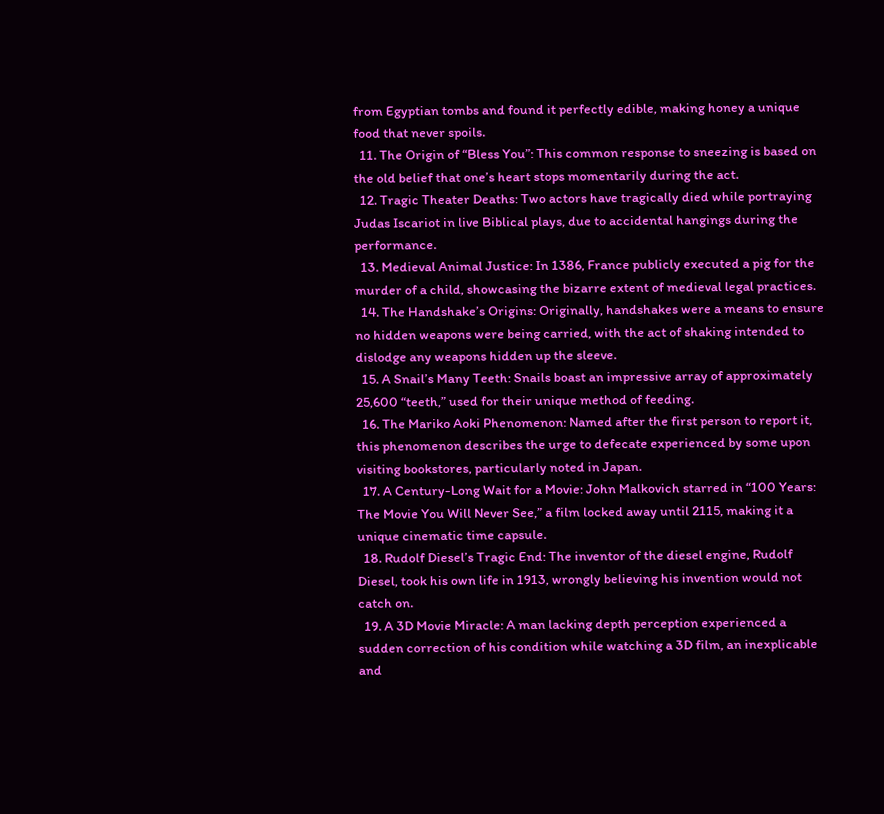from Egyptian tombs and found it perfectly edible, making honey a unique food that never spoils.
  11. The Origin of “Bless You”: This common response to sneezing is based on the old belief that one’s heart stops momentarily during the act.
  12. Tragic Theater Deaths: Two actors have tragically died while portraying Judas Iscariot in live Biblical plays, due to accidental hangings during the performance.
  13. Medieval Animal Justice: In 1386, France publicly executed a pig for the murder of a child, showcasing the bizarre extent of medieval legal practices.
  14. The Handshake’s Origins: Originally, handshakes were a means to ensure no hidden weapons were being carried, with the act of shaking intended to dislodge any weapons hidden up the sleeve.
  15. A Snail’s Many Teeth: Snails boast an impressive array of approximately 25,600 “teeth,” used for their unique method of feeding.
  16. The Mariko Aoki Phenomenon: Named after the first person to report it, this phenomenon describes the urge to defecate experienced by some upon visiting bookstores, particularly noted in Japan.
  17. A Century-Long Wait for a Movie: John Malkovich starred in “100 Years: The Movie You Will Never See,” a film locked away until 2115, making it a unique cinematic time capsule.
  18. Rudolf Diesel’s Tragic End: The inventor of the diesel engine, Rudolf Diesel, took his own life in 1913, wrongly believing his invention would not catch on.
  19. A 3D Movie Miracle: A man lacking depth perception experienced a sudden correction of his condition while watching a 3D film, an inexplicable and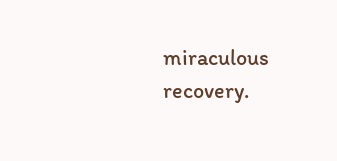miraculous recovery.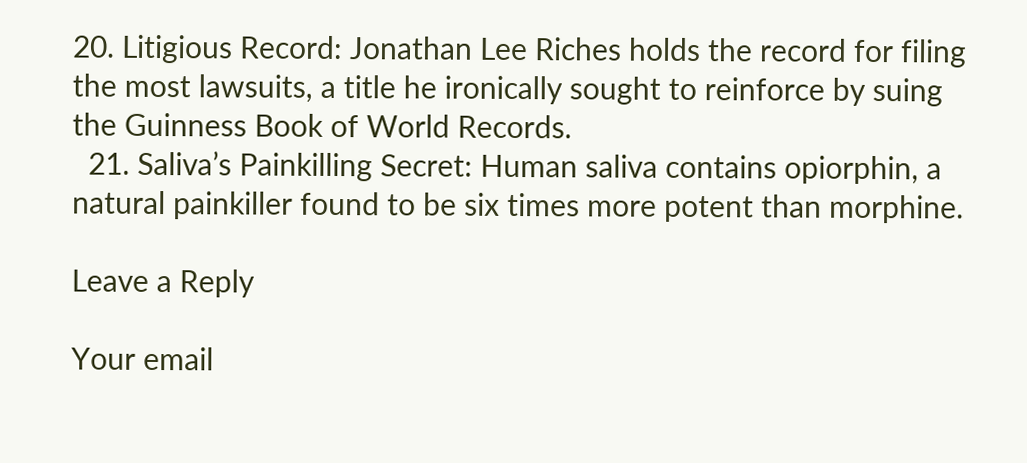20. Litigious Record: Jonathan Lee Riches holds the record for filing the most lawsuits, a title he ironically sought to reinforce by suing the Guinness Book of World Records.
  21. Saliva’s Painkilling Secret: Human saliva contains opiorphin, a natural painkiller found to be six times more potent than morphine.

Leave a Reply

Your email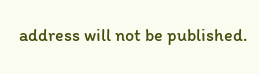address will not be published.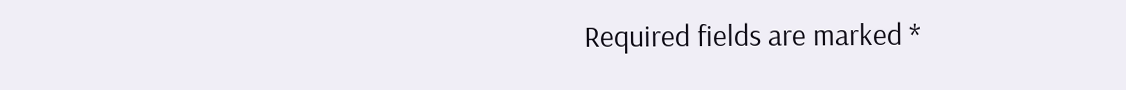Required fields are marked *